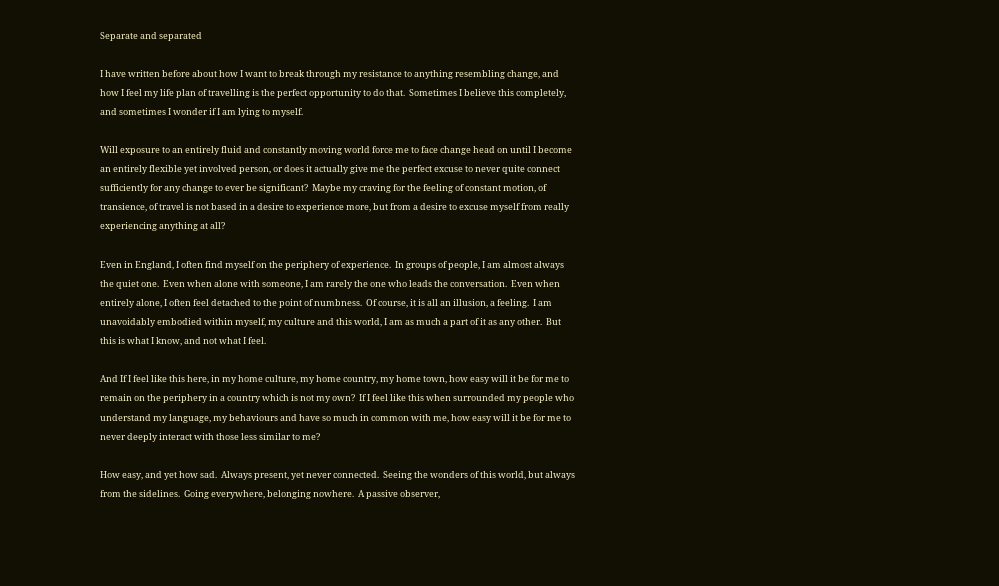Separate and separated

I have written before about how I want to break through my resistance to anything resembling change, and how I feel my life plan of travelling is the perfect opportunity to do that.  Sometimes I believe this completely, and sometimes I wonder if I am lying to myself.

Will exposure to an entirely fluid and constantly moving world force me to face change head on until I become an entirely flexible yet involved person, or does it actually give me the perfect excuse to never quite connect sufficiently for any change to ever be significant?  Maybe my craving for the feeling of constant motion, of transience, of travel is not based in a desire to experience more, but from a desire to excuse myself from really experiencing anything at all?

Even in England, I often find myself on the periphery of experience.  In groups of people, I am almost always the quiet one.  Even when alone with someone, I am rarely the one who leads the conversation.  Even when entirely alone, I often feel detached to the point of numbness.  Of course, it is all an illusion, a feeling.  I am unavoidably embodied within myself, my culture and this world, I am as much a part of it as any other.  But this is what I know, and not what I feel.

And If I feel like this here, in my home culture, my home country, my home town, how easy will it be for me to remain on the periphery in a country which is not my own?  If I feel like this when surrounded my people who understand my language, my behaviours and have so much in common with me, how easy will it be for me to never deeply interact with those less similar to me?

How easy, and yet how sad.  Always present, yet never connected.  Seeing the wonders of this world, but always from the sidelines.  Going everywhere, belonging nowhere.  A passive observer,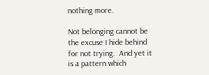nothing more.

Not belonging cannot be the excuse I hide behind for not trying.  And yet it is a pattern which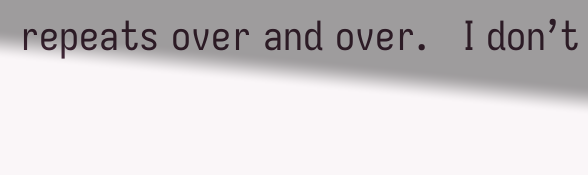repeats over and over.   I don’t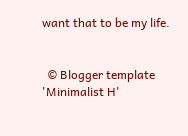want that to be my life.


  © Blogger template 'Minimalist H'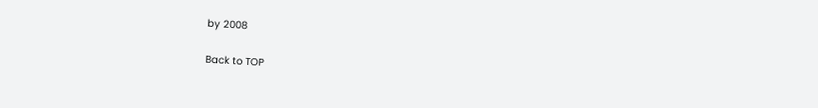by 2008

Back to TOP